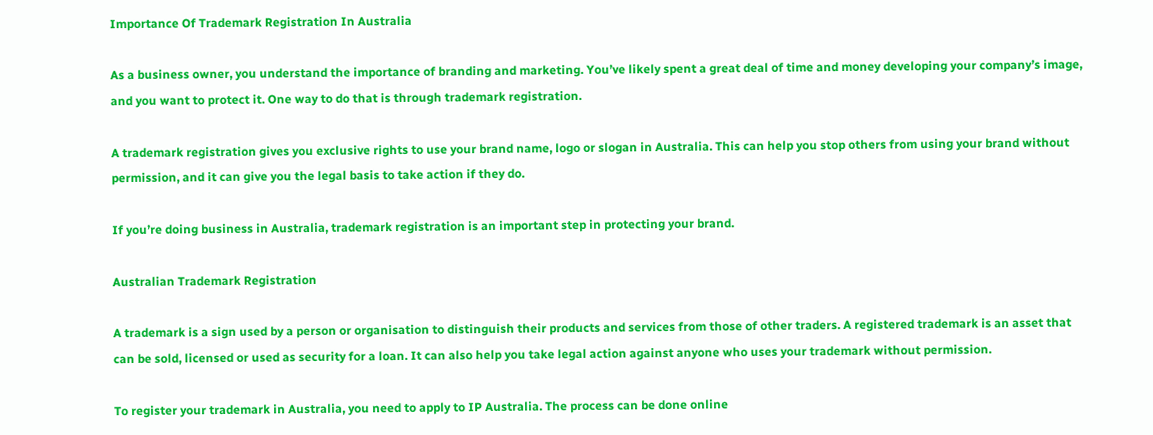Importance Of Trademark Registration In Australia

As a business owner, you understand the importance of branding and marketing. You’ve likely spent a great deal of time and money developing your company’s image, and you want to protect it. One way to do that is through trademark registration.

A trademark registration gives you exclusive rights to use your brand name, logo or slogan in Australia. This can help you stop others from using your brand without permission, and it can give you the legal basis to take action if they do.

If you’re doing business in Australia, trademark registration is an important step in protecting your brand.

Australian Trademark Registration

A trademark is a sign used by a person or organisation to distinguish their products and services from those of other traders. A registered trademark is an asset that can be sold, licensed or used as security for a loan. It can also help you take legal action against anyone who uses your trademark without permission.

To register your trademark in Australia, you need to apply to IP Australia. The process can be done online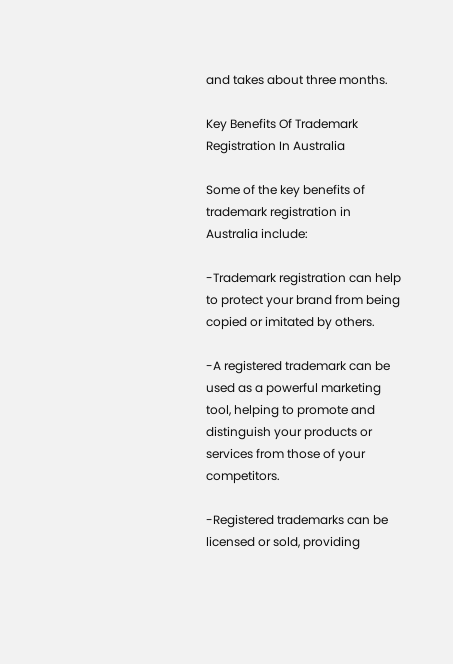and takes about three months.

Key Benefits Of Trademark Registration In Australia

Some of the key benefits of trademark registration in Australia include:

-Trademark registration can help to protect your brand from being copied or imitated by others.

-A registered trademark can be used as a powerful marketing tool, helping to promote and distinguish your products or services from those of your competitors.

-Registered trademarks can be licensed or sold, providing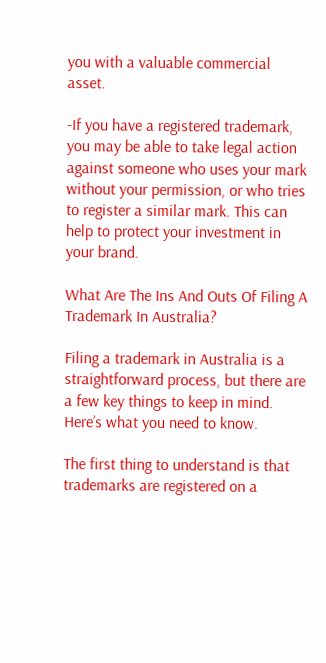you with a valuable commercial asset.

-If you have a registered trademark, you may be able to take legal action against someone who uses your mark without your permission, or who tries to register a similar mark. This can help to protect your investment in your brand.

What Are The Ins And Outs Of Filing A Trademark In Australia?

Filing a trademark in Australia is a straightforward process, but there are a few key things to keep in mind. Here’s what you need to know.

The first thing to understand is that trademarks are registered on a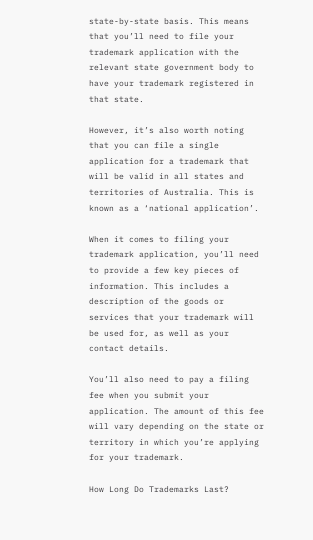state-by-state basis. This means that you’ll need to file your trademark application with the relevant state government body to have your trademark registered in that state.

However, it’s also worth noting that you can file a single application for a trademark that will be valid in all states and territories of Australia. This is known as a ‘national application’.

When it comes to filing your trademark application, you’ll need to provide a few key pieces of information. This includes a description of the goods or services that your trademark will be used for, as well as your contact details.

You’ll also need to pay a filing fee when you submit your application. The amount of this fee will vary depending on the state or territory in which you’re applying for your trademark.

How Long Do Trademarks Last?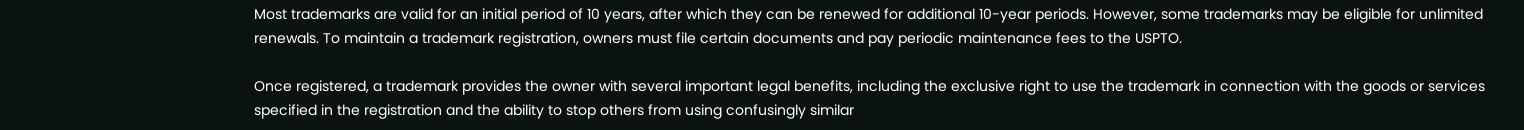Most trademarks are valid for an initial period of 10 years, after which they can be renewed for additional 10-year periods. However, some trademarks may be eligible for unlimited renewals. To maintain a trademark registration, owners must file certain documents and pay periodic maintenance fees to the USPTO.

Once registered, a trademark provides the owner with several important legal benefits, including the exclusive right to use the trademark in connection with the goods or services specified in the registration and the ability to stop others from using confusingly similar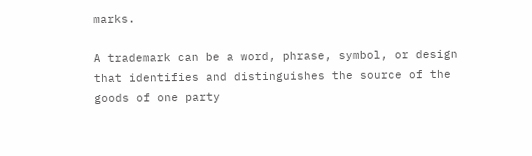marks.

A trademark can be a word, phrase, symbol, or design that identifies and distinguishes the source of the goods of one party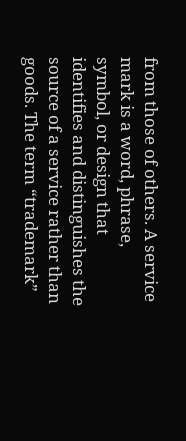from those of others. A service mark is a word, phrase, symbol, or design that identifies and distinguishes the source of a service rather than goods. The term “trademark”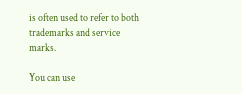is often used to refer to both trademarks and service marks.

You can use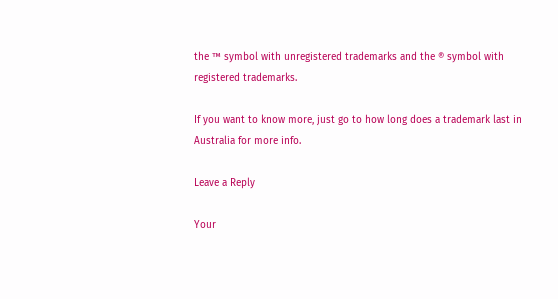the ™ symbol with unregistered trademarks and the ® symbol with registered trademarks.

If you want to know more, just go to how long does a trademark last in Australia for more info.

Leave a Reply

Your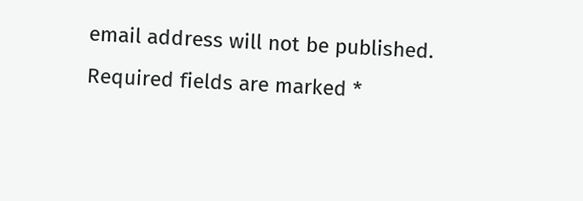email address will not be published. Required fields are marked *